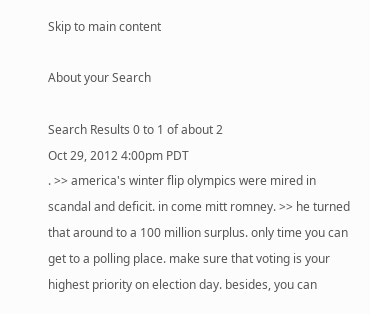Skip to main content

About your Search

Search Results 0 to 1 of about 2
Oct 29, 2012 4:00pm PDT
. >> america's winter flip olympics were mired in scandal and deficit. in come mitt romney. >> he turned that around to a 100 million surplus. only time you can get to a polling place. make sure that voting is your highest priority on election day. besides, you can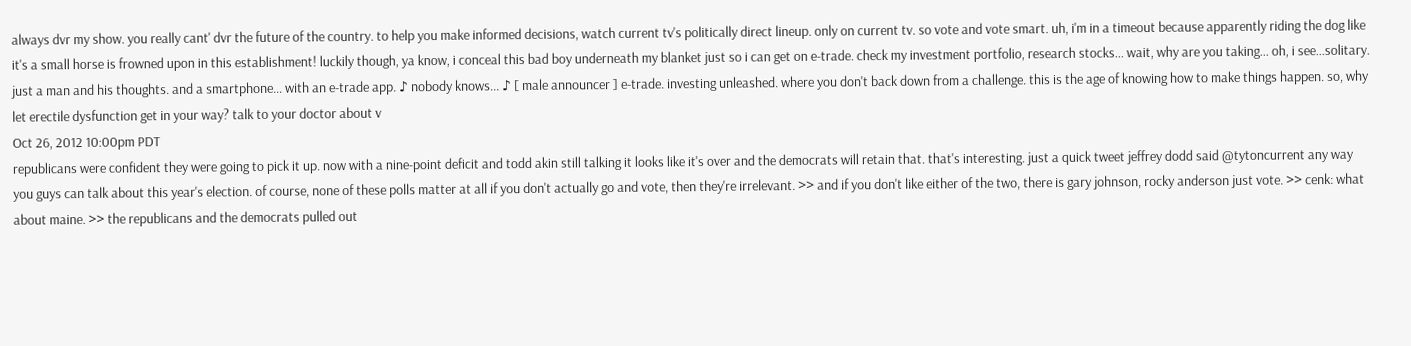always dvr my show. you really cant' dvr the future of the country. to help you make informed decisions, watch current tv's politically direct lineup. only on current tv. so vote and vote smart. uh, i'm in a timeout because apparently riding the dog like it's a small horse is frowned upon in this establishment! luckily though, ya know, i conceal this bad boy underneath my blanket just so i can get on e-trade. check my investment portfolio, research stocks... wait, why are you taking... oh, i see...solitary. just a man and his thoughts. and a smartphone... with an e-trade app. ♪ nobody knows... ♪ [ male announcer ] e-trade. investing unleashed. where you don't back down from a challenge. this is the age of knowing how to make things happen. so, why let erectile dysfunction get in your way? talk to your doctor about v
Oct 26, 2012 10:00pm PDT
republicans were confident they were going to pick it up. now with a nine-point deficit and todd akin still talking it looks like it's over and the democrats will retain that. that's interesting. just a quick tweet jeffrey dodd said @tytoncurrent any way you guys can talk about this year's election. of course, none of these polls matter at all if you don't actually go and vote, then they're irrelevant. >> and if you don't like either of the two, there is gary johnson, rocky anderson just vote. >> cenk: what about maine. >> the republicans and the democrats pulled out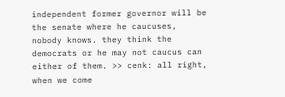independent former governor will be the senate where he caucuses, nobody knows. they think the democrats or he may not caucus can either of them. >> cenk: all right, when we come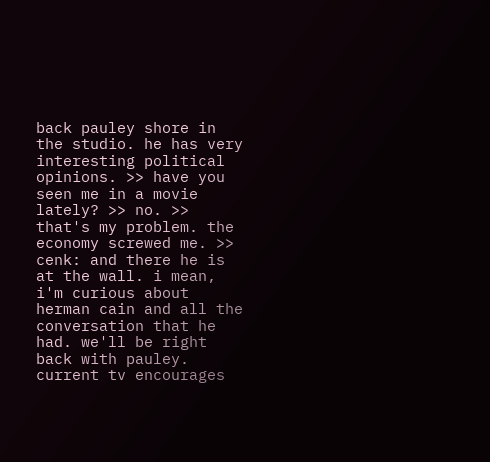back pauley shore in the studio. he has very interesting political opinions. >> have you seen me in a movie lately? >> no. >> that's my problem. the economy screwed me. >> cenk: and there he is at the wall. i mean, i'm curious about herman cain and all the conversation that he had. we'll be right back with pauley. current tv encourages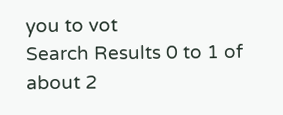you to vot
Search Results 0 to 1 of about 2